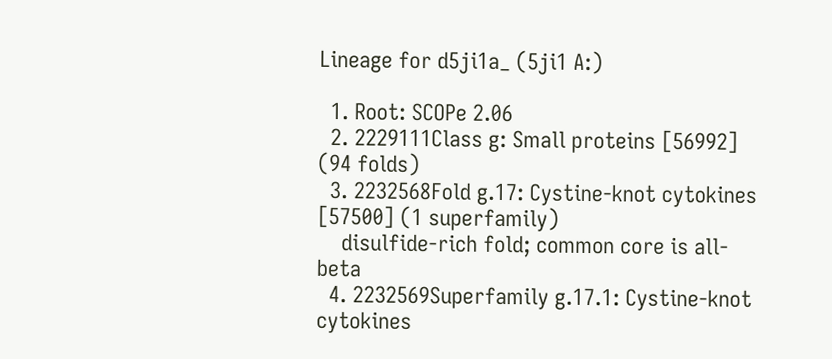Lineage for d5ji1a_ (5ji1 A:)

  1. Root: SCOPe 2.06
  2. 2229111Class g: Small proteins [56992] (94 folds)
  3. 2232568Fold g.17: Cystine-knot cytokines [57500] (1 superfamily)
    disulfide-rich fold; common core is all-beta
  4. 2232569Superfamily g.17.1: Cystine-knot cytokines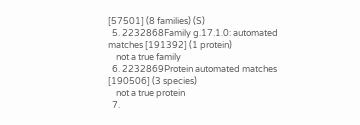[57501] (8 families) (S)
  5. 2232868Family g.17.1.0: automated matches [191392] (1 protein)
    not a true family
  6. 2232869Protein automated matches [190506] (3 species)
    not a true protein
  7.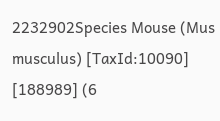2232902Species Mouse (Mus musculus) [TaxId:10090] [188989] (6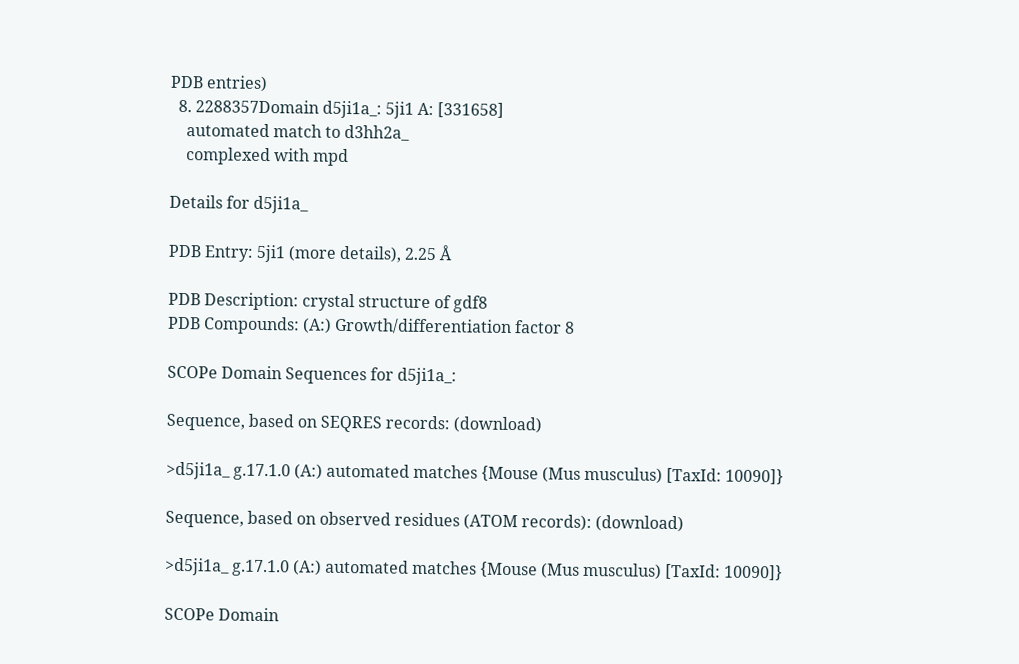PDB entries)
  8. 2288357Domain d5ji1a_: 5ji1 A: [331658]
    automated match to d3hh2a_
    complexed with mpd

Details for d5ji1a_

PDB Entry: 5ji1 (more details), 2.25 Å

PDB Description: crystal structure of gdf8
PDB Compounds: (A:) Growth/differentiation factor 8

SCOPe Domain Sequences for d5ji1a_:

Sequence, based on SEQRES records: (download)

>d5ji1a_ g.17.1.0 (A:) automated matches {Mouse (Mus musculus) [TaxId: 10090]}

Sequence, based on observed residues (ATOM records): (download)

>d5ji1a_ g.17.1.0 (A:) automated matches {Mouse (Mus musculus) [TaxId: 10090]}

SCOPe Domain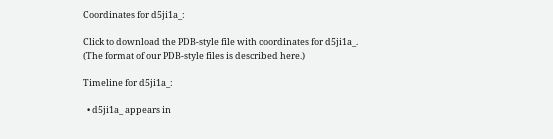Coordinates for d5ji1a_:

Click to download the PDB-style file with coordinates for d5ji1a_.
(The format of our PDB-style files is described here.)

Timeline for d5ji1a_:

  • d5ji1a_ appears in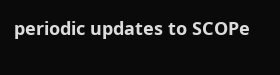periodic updates to SCOPe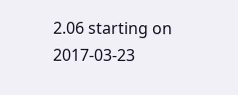2.06 starting on 2017-03-23